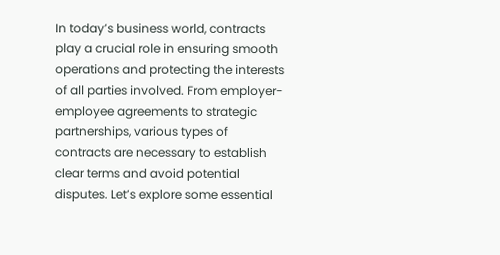In today’s business world, contracts play a crucial role in ensuring smooth operations and protecting the interests of all parties involved. From employer-employee agreements to strategic partnerships, various types of contracts are necessary to establish clear terms and avoid potential disputes. Let’s explore some essential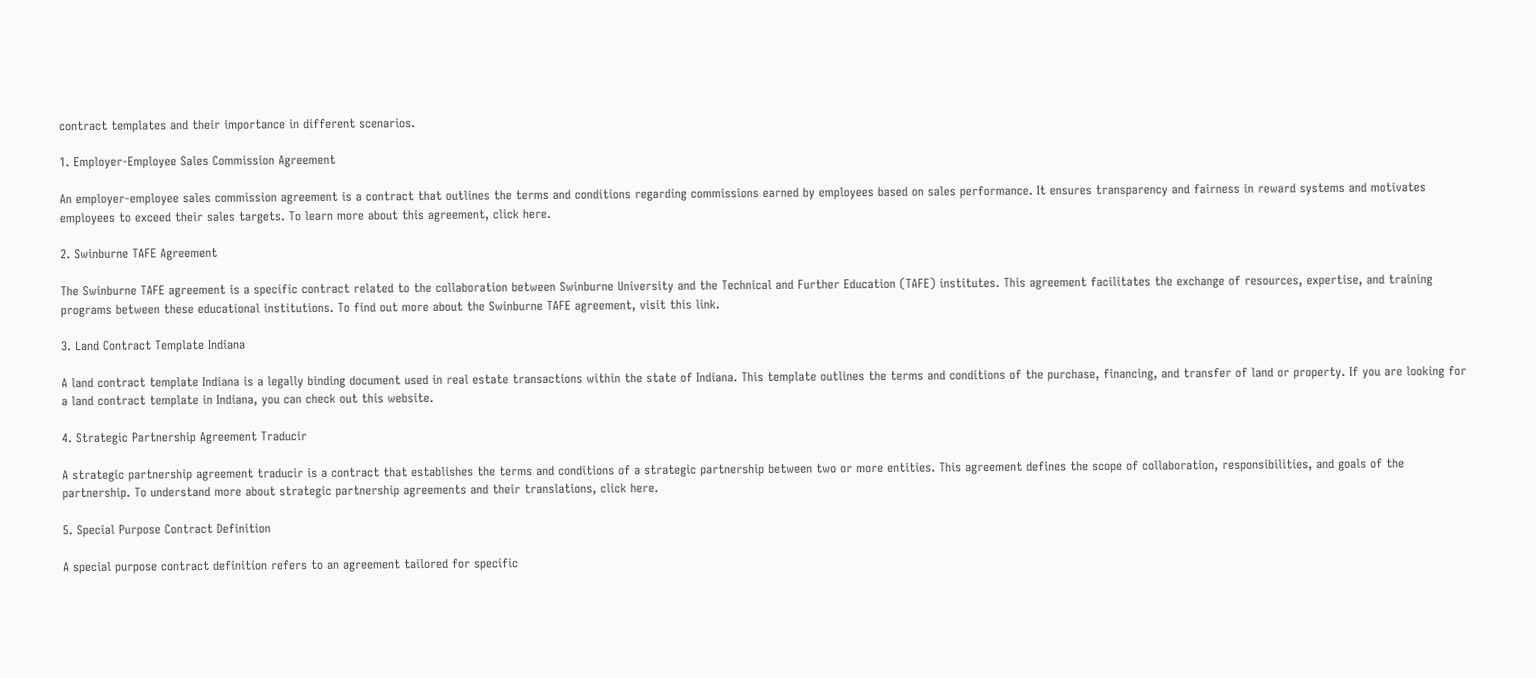contract templates and their importance in different scenarios.

1. Employer-Employee Sales Commission Agreement

An employer-employee sales commission agreement is a contract that outlines the terms and conditions regarding commissions earned by employees based on sales performance. It ensures transparency and fairness in reward systems and motivates employees to exceed their sales targets. To learn more about this agreement, click here.

2. Swinburne TAFE Agreement

The Swinburne TAFE agreement is a specific contract related to the collaboration between Swinburne University and the Technical and Further Education (TAFE) institutes. This agreement facilitates the exchange of resources, expertise, and training programs between these educational institutions. To find out more about the Swinburne TAFE agreement, visit this link.

3. Land Contract Template Indiana

A land contract template Indiana is a legally binding document used in real estate transactions within the state of Indiana. This template outlines the terms and conditions of the purchase, financing, and transfer of land or property. If you are looking for a land contract template in Indiana, you can check out this website.

4. Strategic Partnership Agreement Traducir

A strategic partnership agreement traducir is a contract that establishes the terms and conditions of a strategic partnership between two or more entities. This agreement defines the scope of collaboration, responsibilities, and goals of the partnership. To understand more about strategic partnership agreements and their translations, click here.

5. Special Purpose Contract Definition

A special purpose contract definition refers to an agreement tailored for specific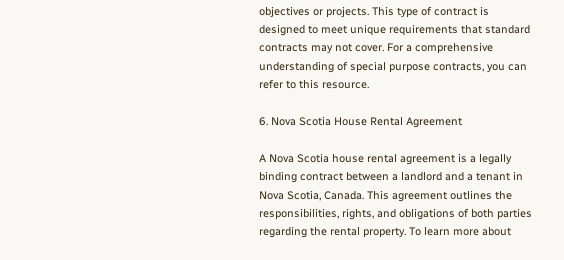objectives or projects. This type of contract is designed to meet unique requirements that standard contracts may not cover. For a comprehensive understanding of special purpose contracts, you can refer to this resource.

6. Nova Scotia House Rental Agreement

A Nova Scotia house rental agreement is a legally binding contract between a landlord and a tenant in Nova Scotia, Canada. This agreement outlines the responsibilities, rights, and obligations of both parties regarding the rental property. To learn more about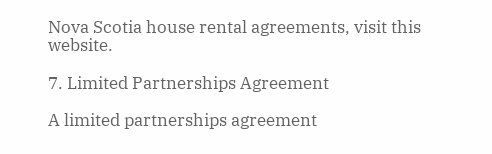Nova Scotia house rental agreements, visit this website.

7. Limited Partnerships Agreement

A limited partnerships agreement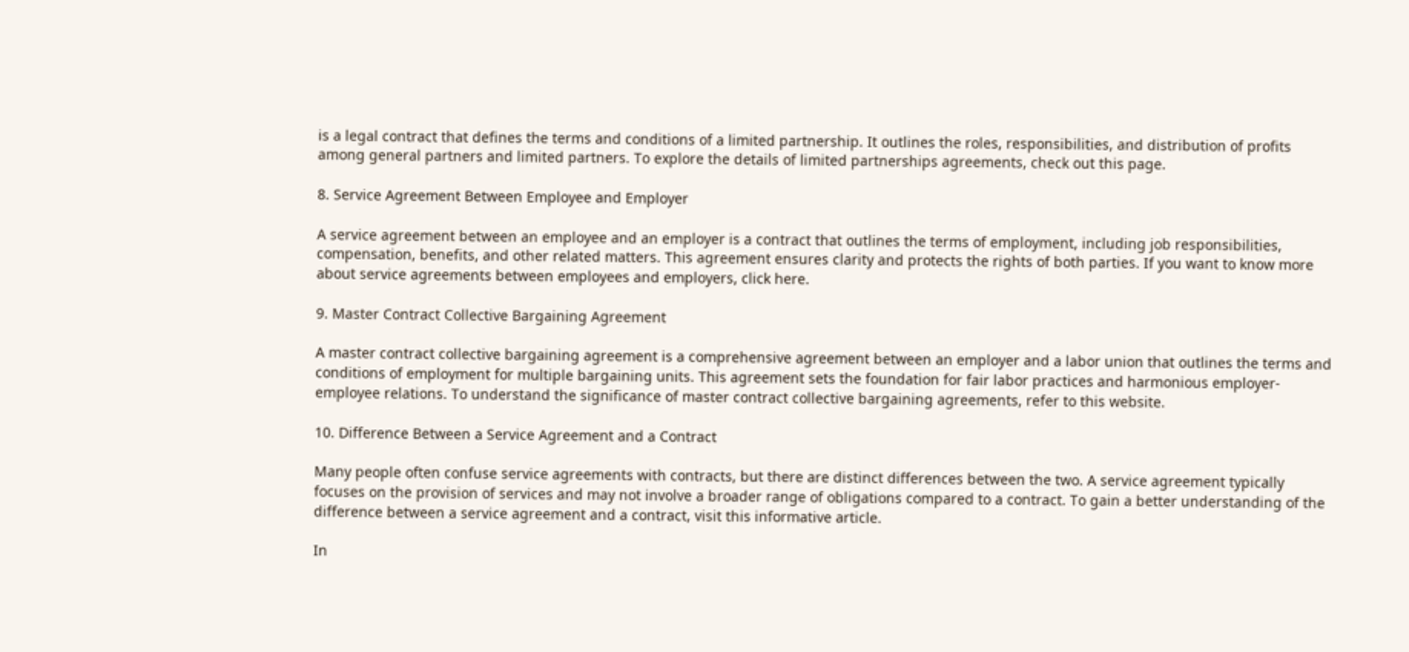is a legal contract that defines the terms and conditions of a limited partnership. It outlines the roles, responsibilities, and distribution of profits among general partners and limited partners. To explore the details of limited partnerships agreements, check out this page.

8. Service Agreement Between Employee and Employer

A service agreement between an employee and an employer is a contract that outlines the terms of employment, including job responsibilities, compensation, benefits, and other related matters. This agreement ensures clarity and protects the rights of both parties. If you want to know more about service agreements between employees and employers, click here.

9. Master Contract Collective Bargaining Agreement

A master contract collective bargaining agreement is a comprehensive agreement between an employer and a labor union that outlines the terms and conditions of employment for multiple bargaining units. This agreement sets the foundation for fair labor practices and harmonious employer-employee relations. To understand the significance of master contract collective bargaining agreements, refer to this website.

10. Difference Between a Service Agreement and a Contract

Many people often confuse service agreements with contracts, but there are distinct differences between the two. A service agreement typically focuses on the provision of services and may not involve a broader range of obligations compared to a contract. To gain a better understanding of the difference between a service agreement and a contract, visit this informative article.

In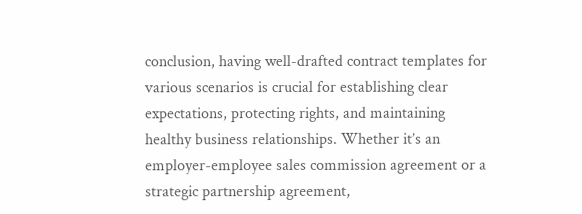conclusion, having well-drafted contract templates for various scenarios is crucial for establishing clear expectations, protecting rights, and maintaining healthy business relationships. Whether it’s an employer-employee sales commission agreement or a strategic partnership agreement,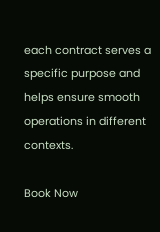each contract serves a specific purpose and helps ensure smooth operations in different contexts.

Book Now